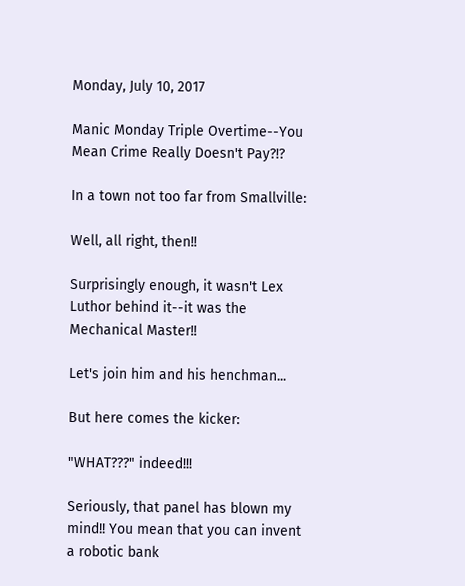Monday, July 10, 2017

Manic Monday Triple Overtime--You Mean Crime Really Doesn't Pay?!?

In a town not too far from Smallville:

Well, all right, then!!

Surprisingly enough, it wasn't Lex Luthor behind it--it was the Mechanical Master!!

Let's join him and his henchman...

But here comes the kicker:

"WHAT???" indeed!!!

Seriously, that panel has blown my mind!! You mean that you can invent a robotic bank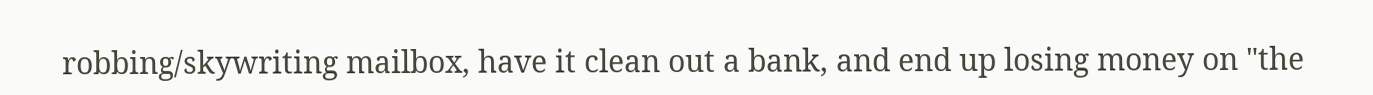robbing/skywriting mailbox, have it clean out a bank, and end up losing money on "the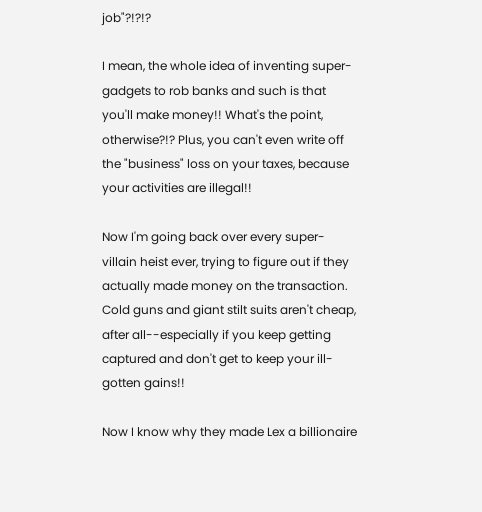job"?!?!?

I mean, the whole idea of inventing super-gadgets to rob banks and such is that you'll make money!! What's the point, otherwise?!? Plus, you can't even write off the "business" loss on your taxes, because your activities are illegal!!

Now I'm going back over every super-villain heist ever, trying to figure out if they actually made money on the transaction. Cold guns and giant stilt suits aren't cheap, after all--especially if you keep getting captured and don't get to keep your ill-gotten gains!!

Now I know why they made Lex a billionaire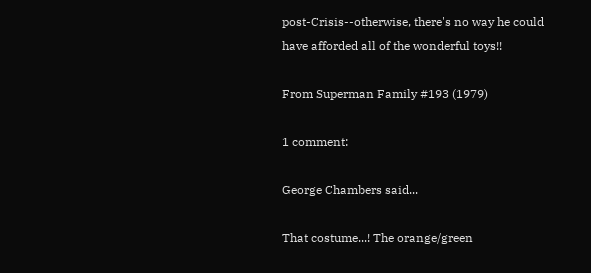post-Crisis--otherwise, there's no way he could have afforded all of the wonderful toys!!

From Superman Family #193 (1979)

1 comment:

George Chambers said...

That costume...! The orange/green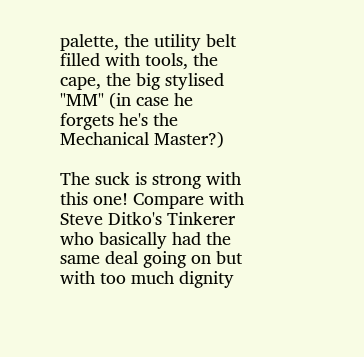palette, the utility belt filled with tools, the cape, the big stylised "MM" (in case he forgets he's the Mechanical Master?)

The suck is strong with this one! Compare with Steve Ditko's Tinkerer who basically had the same deal going on but with too much dignity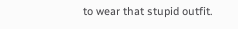to wear that stupid outfit.